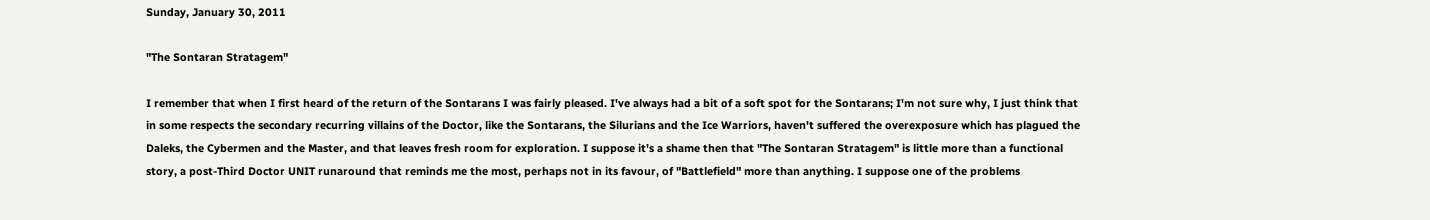Sunday, January 30, 2011

"The Sontaran Stratagem"

I remember that when I first heard of the return of the Sontarans I was fairly pleased. I've always had a bit of a soft spot for the Sontarans; I'm not sure why, I just think that in some respects the secondary recurring villains of the Doctor, like the Sontarans, the Silurians and the Ice Warriors, haven't suffered the overexposure which has plagued the Daleks, the Cybermen and the Master, and that leaves fresh room for exploration. I suppose it's a shame then that "The Sontaran Stratagem" is little more than a functional story, a post-Third Doctor UNIT runaround that reminds me the most, perhaps not in its favour, of "Battlefield" more than anything. I suppose one of the problems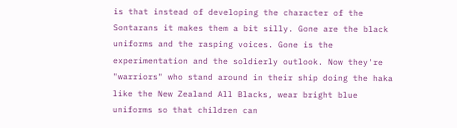is that instead of developing the character of the Sontarans it makes them a bit silly. Gone are the black uniforms and the rasping voices. Gone is the experimentation and the soldierly outlook. Now they're "warriors" who stand around in their ship doing the haka like the New Zealand All Blacks, wear bright blue uniforms so that children can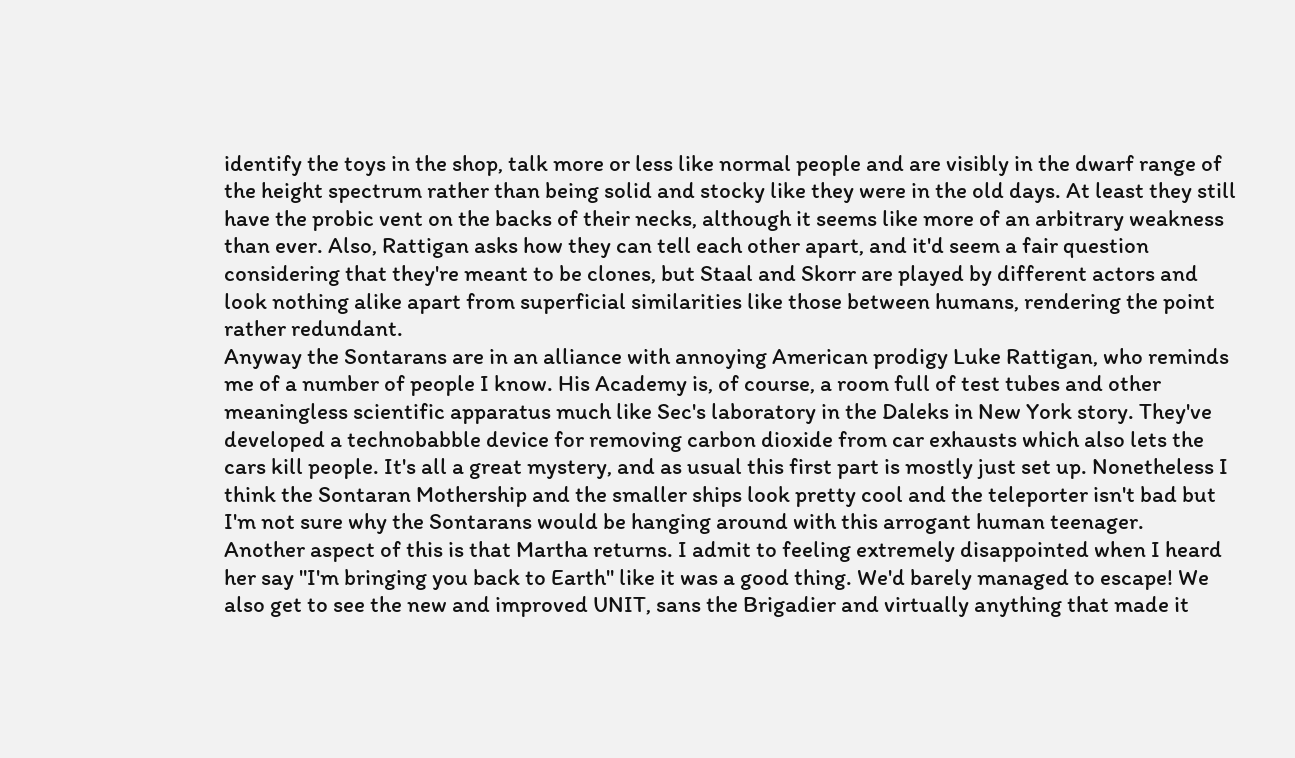identify the toys in the shop, talk more or less like normal people and are visibly in the dwarf range of the height spectrum rather than being solid and stocky like they were in the old days. At least they still have the probic vent on the backs of their necks, although it seems like more of an arbitrary weakness than ever. Also, Rattigan asks how they can tell each other apart, and it'd seem a fair question considering that they're meant to be clones, but Staal and Skorr are played by different actors and look nothing alike apart from superficial similarities like those between humans, rendering the point rather redundant.
Anyway the Sontarans are in an alliance with annoying American prodigy Luke Rattigan, who reminds me of a number of people I know. His Academy is, of course, a room full of test tubes and other meaningless scientific apparatus much like Sec's laboratory in the Daleks in New York story. They've developed a technobabble device for removing carbon dioxide from car exhausts which also lets the cars kill people. It's all a great mystery, and as usual this first part is mostly just set up. Nonetheless I think the Sontaran Mothership and the smaller ships look pretty cool and the teleporter isn't bad but I'm not sure why the Sontarans would be hanging around with this arrogant human teenager.
Another aspect of this is that Martha returns. I admit to feeling extremely disappointed when I heard her say "I'm bringing you back to Earth" like it was a good thing. We'd barely managed to escape! We also get to see the new and improved UNIT, sans the Brigadier and virtually anything that made it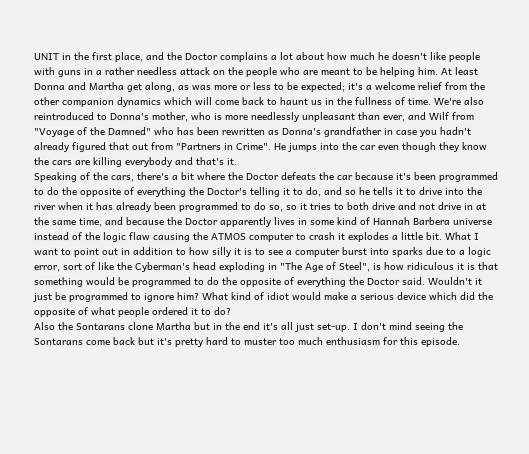UNIT in the first place, and the Doctor complains a lot about how much he doesn't like people with guns in a rather needless attack on the people who are meant to be helping him. At least Donna and Martha get along, as was more or less to be expected; it's a welcome relief from the other companion dynamics which will come back to haunt us in the fullness of time. We're also reintroduced to Donna's mother, who is more needlessly unpleasant than ever, and Wilf from "Voyage of the Damned" who has been rewritten as Donna's grandfather in case you hadn't already figured that out from "Partners in Crime". He jumps into the car even though they know the cars are killing everybody and that's it.
Speaking of the cars, there's a bit where the Doctor defeats the car because it's been programmed to do the opposite of everything the Doctor's telling it to do, and so he tells it to drive into the river when it has already been programmed to do so, so it tries to both drive and not drive in at the same time, and because the Doctor apparently lives in some kind of Hannah Barbera universe instead of the logic flaw causing the ATMOS computer to crash it explodes a little bit. What I want to point out in addition to how silly it is to see a computer burst into sparks due to a logic error, sort of like the Cyberman's head exploding in "The Age of Steel", is how ridiculous it is that something would be programmed to do the opposite of everything the Doctor said. Wouldn't it just be programmed to ignore him? What kind of idiot would make a serious device which did the opposite of what people ordered it to do?
Also the Sontarans clone Martha but in the end it's all just set-up. I don't mind seeing the Sontarans come back but it's pretty hard to muster too much enthusiasm for this episode.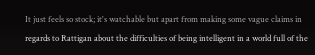It just feels so stock; it's watchable but apart from making some vague claims in regards to Rattigan about the difficulties of being intelligent in a world full of the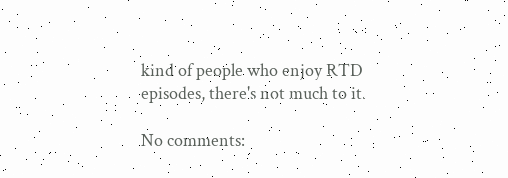kind of people who enjoy RTD episodes, there's not much to it.

No comments: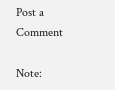Post a Comment

Note: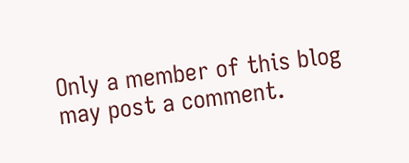Only a member of this blog may post a comment.